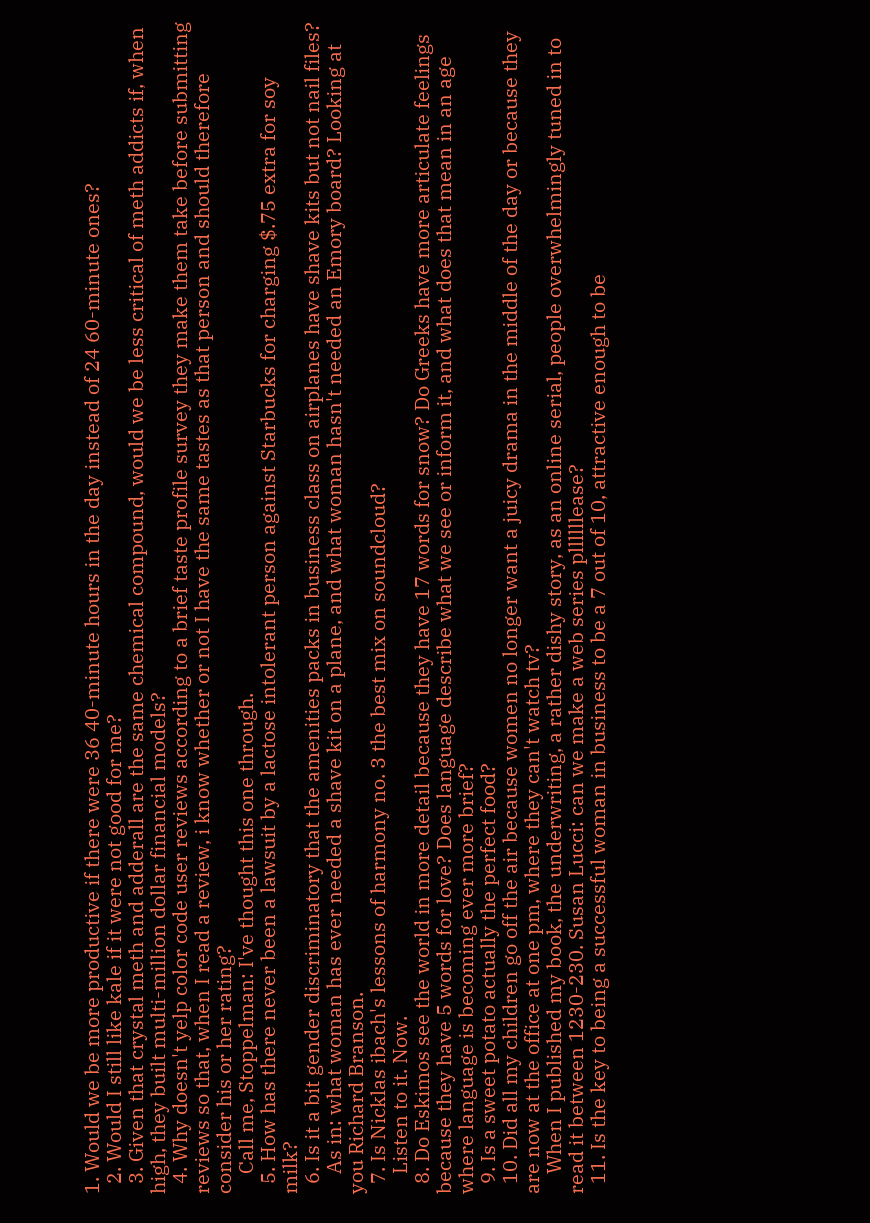1. Would we be more productive if there were 36 40-minute hours in the day instead of 24 60-minute ones?
  2. Would I still like kale if it were not good for me?
  3. Given that crystal meth and adderall are the same chemical compound, would we be less critical of meth addicts if, when high, they built multi-million dollar financial models?
  4. Why doesn't yelp color code user reviews according to a brief taste profile survey they make them take before submitting reviews so that, when I read a review, i know whether or not I have the same tastes as that person and should therefore consider his or her rating?
    Call me, Stoppelman: I've thought this one through.
  5. How has there never been a lawsuit by a lactose intolerant person against Starbucks for charging $.75 extra for soy milk?
  6. Is it a bit gender discriminatory that the amenities packs in business class on airplanes have shave kits but not nail files?
    As in: what woman has ever needed a shave kit on a plane, and what woman hasn't needed an Emory board? Looking at you Richard Branson.
  7. Is Nicklas ibach's lessons of harmony no. 3 the best mix on soundcloud?
    Listen to it. Now.
  8. Do Eskimos see the world in more detail because they have 17 words for snow? Do Greeks have more articulate feelings because they have 5 words for love? Does language describe what we see or inform it, and what does that mean in an age where language is becoming ever more brief?
  9. Is a sweet potato actually the perfect food?
  10. Did all my children go off the air because women no longer want a juicy drama in the middle of the day or because they are now at the office at one pm, where they can't watch tv?
    When I published my book, the underwriting, a rather dishy story, as an online serial, people overwhelmingly tuned in to read it between 1230-230. Susan Lucci: can we make a web series pllllllease?
  11. Is the key to being a successful woman in business to be a 7 out of 10, attractive enough to be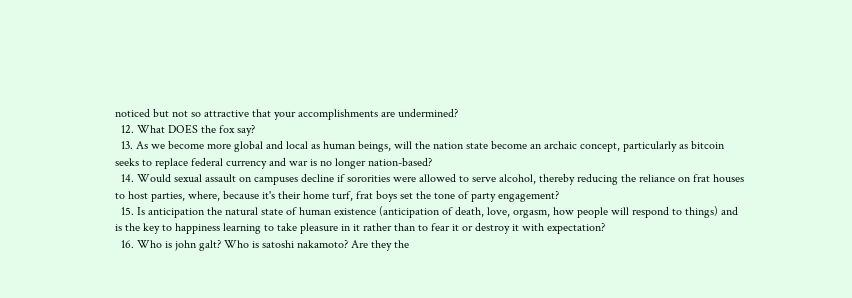noticed but not so attractive that your accomplishments are undermined?
  12. What DOES the fox say?
  13. As we become more global and local as human beings, will the nation state become an archaic concept, particularly as bitcoin seeks to replace federal currency and war is no longer nation-based?
  14. Would sexual assault on campuses decline if sororities were allowed to serve alcohol, thereby reducing the reliance on frat houses to host parties, where, because it's their home turf, frat boys set the tone of party engagement?
  15. Is anticipation the natural state of human existence (anticipation of death, love, orgasm, how people will respond to things) and is the key to happiness learning to take pleasure in it rather than to fear it or destroy it with expectation?
  16. Who is john galt? Who is satoshi nakamoto? Are they the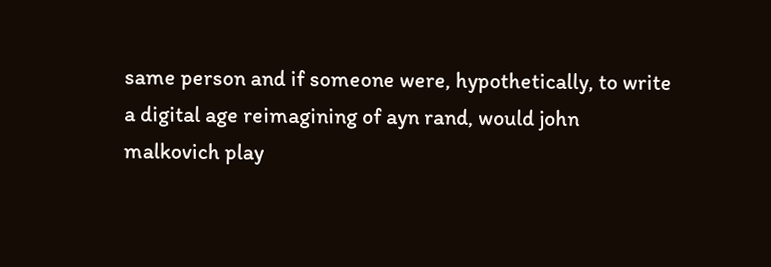same person and if someone were, hypothetically, to write a digital age reimagining of ayn rand, would john malkovich play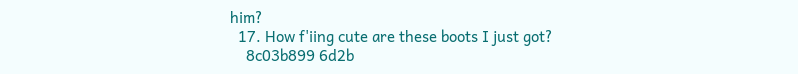him?
  17. How f'iing cute are these boots I just got?
    8c03b899 6d2b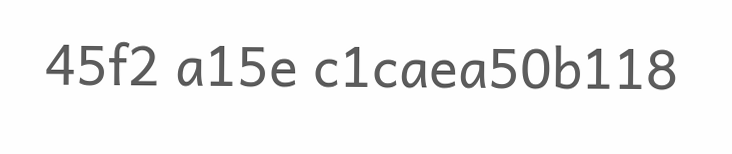45f2 a15e c1caea50b118